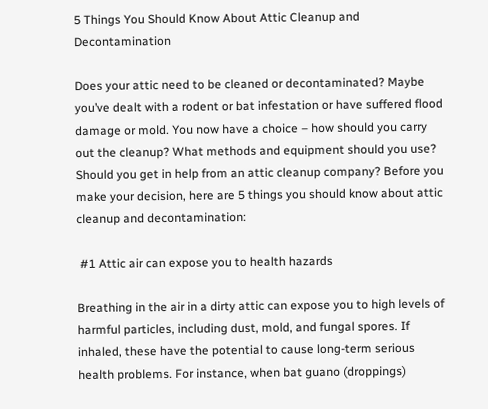5 Things You Should Know About Attic Cleanup and Decontamination

Does your attic need to be cleaned or decontaminated? Maybe you’ve dealt with a rodent or bat infestation or have suffered flood damage or mold. You now have a choice – how should you carry out the cleanup? What methods and equipment should you use? Should you get in help from an attic cleanup company? Before you make your decision, here are 5 things you should know about attic cleanup and decontamination:

 #1 Attic air can expose you to health hazards

Breathing in the air in a dirty attic can expose you to high levels of harmful particles, including dust, mold, and fungal spores. If inhaled, these have the potential to cause long-term serious health problems. For instance, when bat guano (droppings)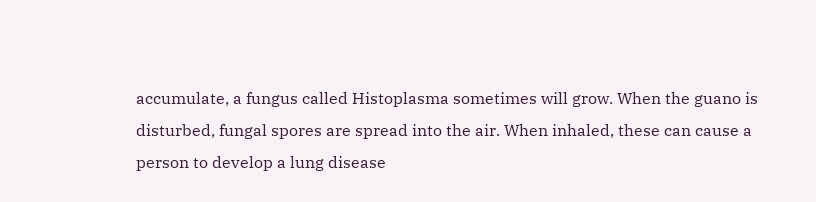accumulate, a fungus called Histoplasma sometimes will grow. When the guano is disturbed, fungal spores are spread into the air. When inhaled, these can cause a person to develop a lung disease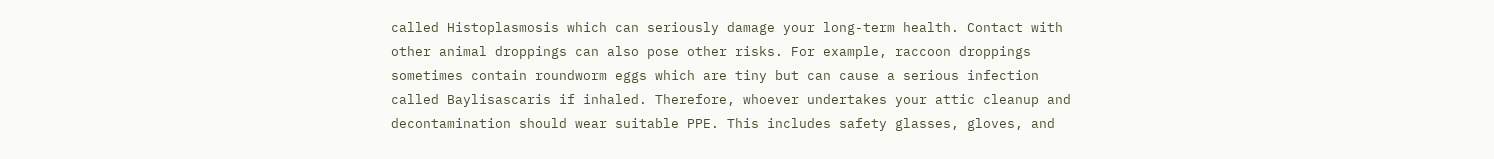called Histoplasmosis which can seriously damage your long-term health. Contact with other animal droppings can also pose other risks. For example, raccoon droppings sometimes contain roundworm eggs which are tiny but can cause a serious infection called Baylisascaris if inhaled. Therefore, whoever undertakes your attic cleanup and decontamination should wear suitable PPE. This includes safety glasses, gloves, and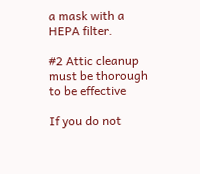a mask with a HEPA filter.

#2 Attic cleanup must be thorough to be effective

If you do not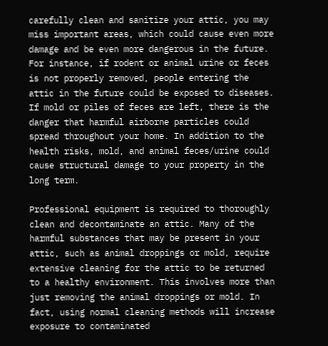carefully clean and sanitize your attic, you may miss important areas, which could cause even more damage and be even more dangerous in the future. For instance, if rodent or animal urine or feces is not properly removed, people entering the attic in the future could be exposed to diseases. If mold or piles of feces are left, there is the danger that harmful airborne particles could spread throughout your home. In addition to the health risks, mold, and animal feces/urine could cause structural damage to your property in the long term.

Professional equipment is required to thoroughly clean and decontaminate an attic. Many of the harmful substances that may be present in your attic, such as animal droppings or mold, require extensive cleaning for the attic to be returned to a healthy environment. This involves more than just removing the animal droppings or mold. In fact, using normal cleaning methods will increase exposure to contaminated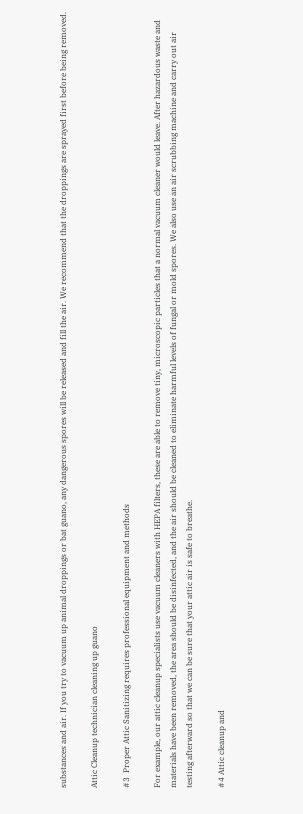substances and air. If you try to vacuum up animal droppings or bat guano, any dangerous spores will be released and fill the air. We recommend that the droppings are sprayed first before being removed.

Attic Cleanup technician cleaning up guano

#3  Proper Attic Sanitizing requires professional equipment and methods

For example, our attic cleanup specialists use vacuum cleaners with HEPA filters, these are able to remove tiny, microscopic particles that a normal vacuum cleaner would leave. After hazardous waste and materials have been removed, the area should be disinfected, and the air should be cleaned to eliminate harmful levels of fungal or mold spores. We also use an air scrubbing machine and carry out air testing afterward so that we can be sure that your attic air is safe to breathe.

#4 Attic cleanup and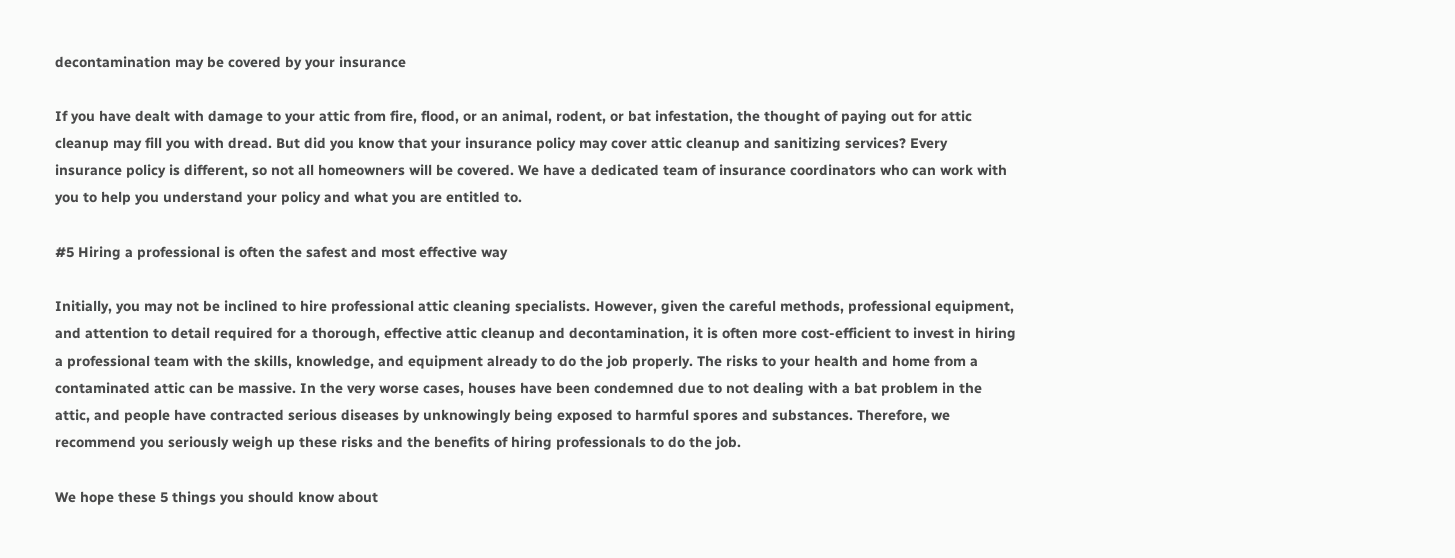decontamination may be covered by your insurance

If you have dealt with damage to your attic from fire, flood, or an animal, rodent, or bat infestation, the thought of paying out for attic cleanup may fill you with dread. But did you know that your insurance policy may cover attic cleanup and sanitizing services? Every insurance policy is different, so not all homeowners will be covered. We have a dedicated team of insurance coordinators who can work with you to help you understand your policy and what you are entitled to.

#5 Hiring a professional is often the safest and most effective way

Initially, you may not be inclined to hire professional attic cleaning specialists. However, given the careful methods, professional equipment, and attention to detail required for a thorough, effective attic cleanup and decontamination, it is often more cost-efficient to invest in hiring a professional team with the skills, knowledge, and equipment already to do the job properly. The risks to your health and home from a contaminated attic can be massive. In the very worse cases, houses have been condemned due to not dealing with a bat problem in the attic, and people have contracted serious diseases by unknowingly being exposed to harmful spores and substances. Therefore, we recommend you seriously weigh up these risks and the benefits of hiring professionals to do the job.

We hope these 5 things you should know about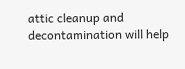attic cleanup and decontamination will help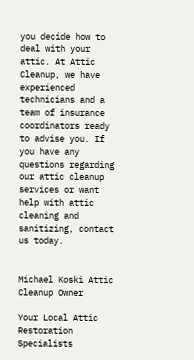you decide how to deal with your attic. At Attic Cleanup, we have experienced technicians and a team of insurance coordinators ready to advise you. If you have any questions regarding our attic cleanup services or want help with attic cleaning and sanitizing, contact us today.


Michael Koski Attic Cleanup Owner

Your Local Attic Restoration Specialists